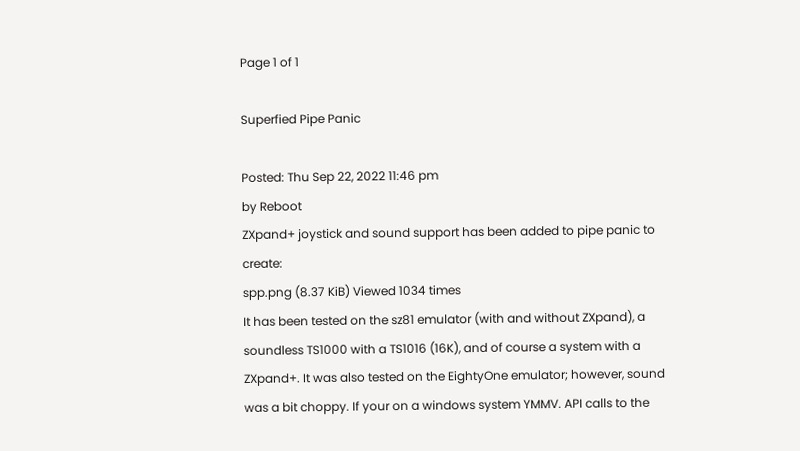Page 1 of 1

Superfied Pipe Panic

Posted: Thu Sep 22, 2022 11:46 pm
by Reboot
ZXpand+ joystick and sound support has been added to pipe panic to create:
spp.png (8.37 KiB) Viewed 1034 times
It has been tested on the sz81 emulator (with and without ZXpand), a soundless TS1000 with a TS1016 (16K), and of course a system with a ZXpand+. It was also tested on the EightyOne emulator; however, sound was a bit choppy. If your on a windows system YMMV. API calls to the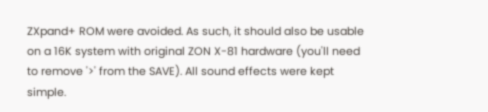ZXpand+ ROM were avoided. As such, it should also be usable on a 16K system with original ZON X-81 hardware (you'll need to remove '>' from the SAVE). All sound effects were kept simple.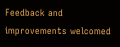Feedback and improvements welcomed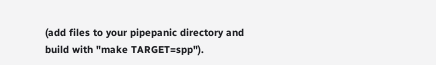(add files to your pipepanic directory and build with "make TARGET=spp").